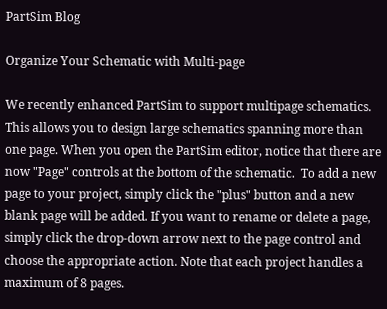PartSim Blog

Organize Your Schematic with Multi-page

We recently enhanced PartSim to support multipage schematics. This allows you to design large schematics spanning more than one page. When you open the PartSim editor, notice that there are now "Page" controls at the bottom of the schematic.  To add a new page to your project, simply click the "plus" button and a new blank page will be added. If you want to rename or delete a page, simply click the drop-down arrow next to the page control and choose the appropriate action. Note that each project handles a maximum of 8 pages.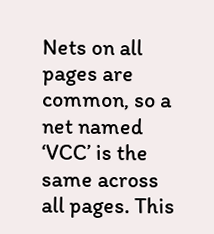Nets on all pages are common, so a net named ‘VCC’ is the same across all pages. This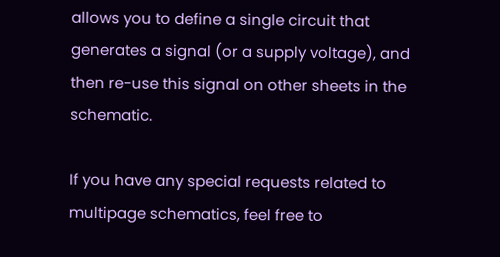allows you to define a single circuit that generates a signal (or a supply voltage), and then re-use this signal on other sheets in the schematic.

If you have any special requests related to multipage schematics, feel free to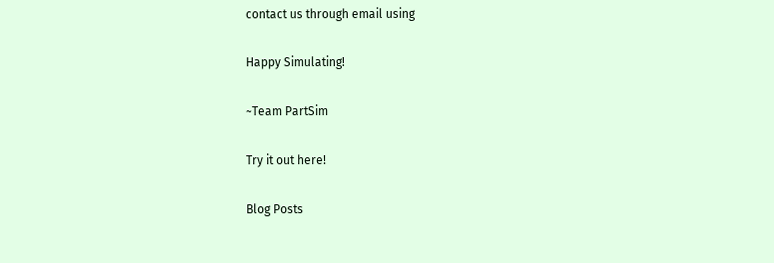contact us through email using

Happy Simulating!

~Team PartSim

Try it out here!

Blog Posts